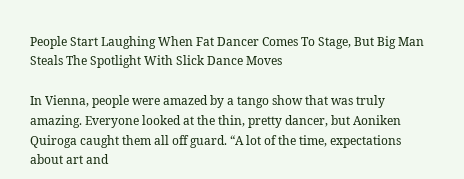People Start Laughing When Fat Dancer Comes To Stage, But Big Man Steals The Spotlight With Slick Dance Moves

In Vienna, people were amazed by a tango show that was truly amazing. Everyone looked at the thin, pretty dancer, but Aoniken Quiroga caught them all off guard. “A lot of the time, expectations about art and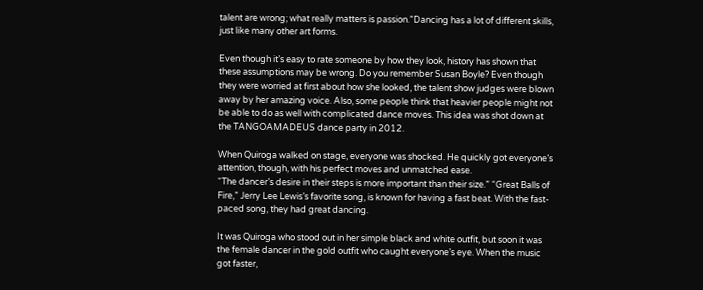talent are wrong; what really matters is passion.”Dancing has a lot of different skills, just like many other art forms.

Even though it’s easy to rate someone by how they look, history has shown that these assumptions may be wrong. Do you remember Susan Boyle? Even though they were worried at first about how she looked, the talent show judges were blown away by her amazing voice. Also, some people think that heavier people might not be able to do as well with complicated dance moves. This idea was shot down at the TANGOAMADEUS dance party in 2012.

When Quiroga walked on stage, everyone was shocked. He quickly got everyone’s attention, though, with his perfect moves and unmatched ease.
“The dancer’s desire in their steps is more important than their size.” “Great Balls of Fire,” Jerry Lee Lewis’s favorite song, is known for having a fast beat. With the fast-paced song, they had great dancing.

It was Quiroga who stood out in her simple black and white outfit, but soon it was the female dancer in the gold outfit who caught everyone’s eye. When the music got faster,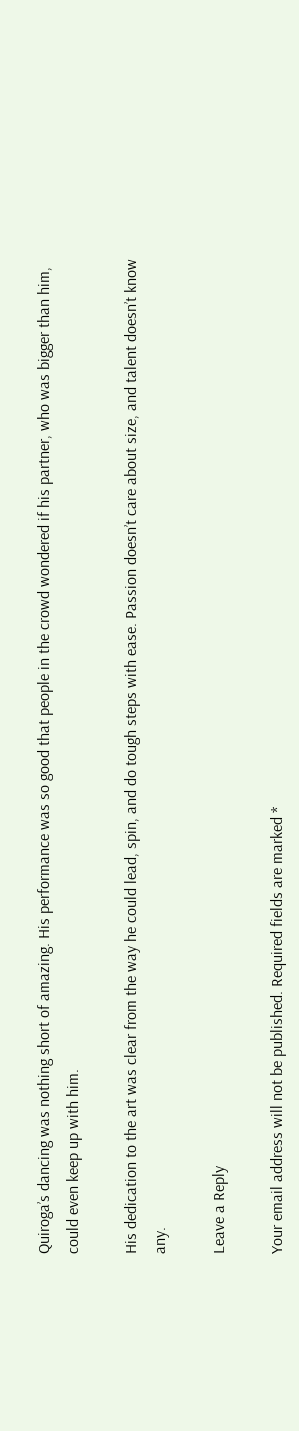Quiroga’s dancing was nothing short of amazing. His performance was so good that people in the crowd wondered if his partner, who was bigger than him, could even keep up with him.

His dedication to the art was clear from the way he could lead, spin, and do tough steps with ease. Passion doesn’t care about size, and talent doesn’t know any.

Leave a Reply

Your email address will not be published. Required fields are marked *